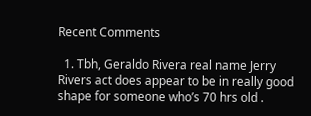Recent Comments

  1. Tbh, Geraldo Rivera real name Jerry Rivers act does appear to be in really good shape for someone who’s 70 hrs old .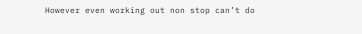However even working out non stop can’t do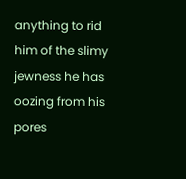anything to rid him of the slimy jewness he has oozing from his pores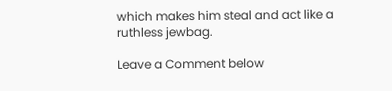which makes him steal and act like a ruthless jewbag.

Leave a Comment below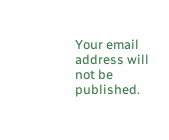Your email address will not be published.